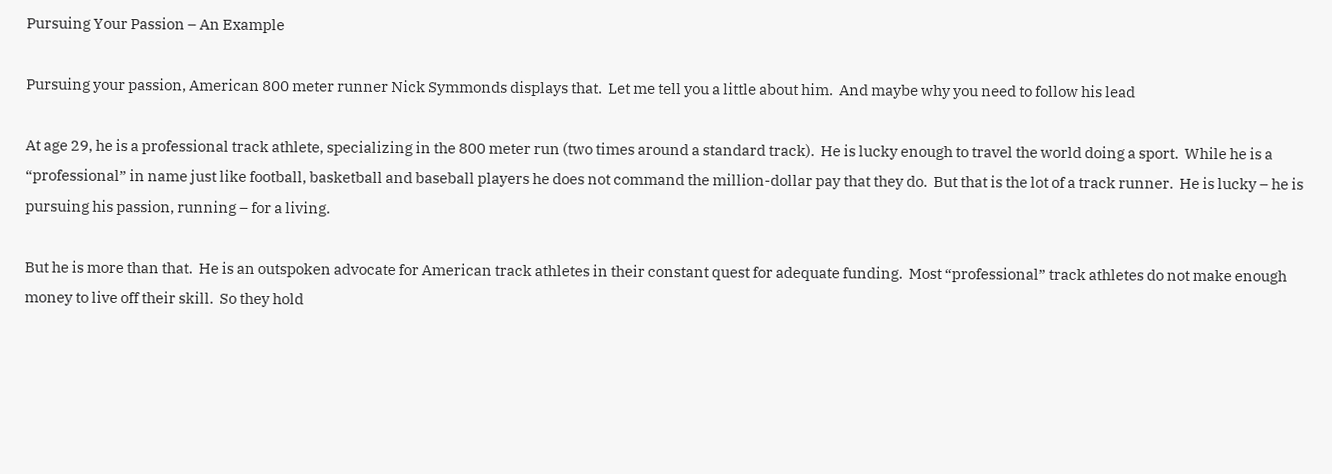Pursuing Your Passion – An Example

Pursuing your passion, American 800 meter runner Nick Symmonds displays that.  Let me tell you a little about him.  And maybe why you need to follow his lead

At age 29, he is a professional track athlete, specializing in the 800 meter run (two times around a standard track).  He is lucky enough to travel the world doing a sport.  While he is a “professional” in name just like football, basketball and baseball players he does not command the million-dollar pay that they do.  But that is the lot of a track runner.  He is lucky – he is pursuing his passion, running – for a living.

But he is more than that.  He is an outspoken advocate for American track athletes in their constant quest for adequate funding.  Most “professional” track athletes do not make enough money to live off their skill.  So they hold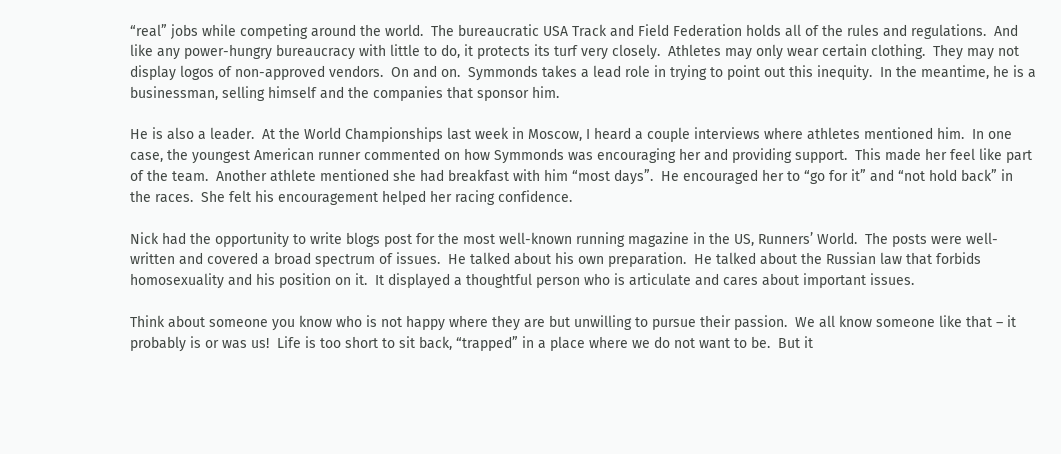“real” jobs while competing around the world.  The bureaucratic USA Track and Field Federation holds all of the rules and regulations.  And like any power-hungry bureaucracy with little to do, it protects its turf very closely.  Athletes may only wear certain clothing.  They may not display logos of non-approved vendors.  On and on.  Symmonds takes a lead role in trying to point out this inequity.  In the meantime, he is a businessman, selling himself and the companies that sponsor him.

He is also a leader.  At the World Championships last week in Moscow, I heard a couple interviews where athletes mentioned him.  In one case, the youngest American runner commented on how Symmonds was encouraging her and providing support.  This made her feel like part of the team.  Another athlete mentioned she had breakfast with him “most days”.  He encouraged her to “go for it” and “not hold back” in the races.  She felt his encouragement helped her racing confidence.

Nick had the opportunity to write blogs post for the most well-known running magazine in the US, Runners’ World.  The posts were well-written and covered a broad spectrum of issues.  He talked about his own preparation.  He talked about the Russian law that forbids homosexuality and his position on it.  It displayed a thoughtful person who is articulate and cares about important issues.

Think about someone you know who is not happy where they are but unwilling to pursue their passion.  We all know someone like that – it probably is or was us!  Life is too short to sit back, “trapped” in a place where we do not want to be.  But it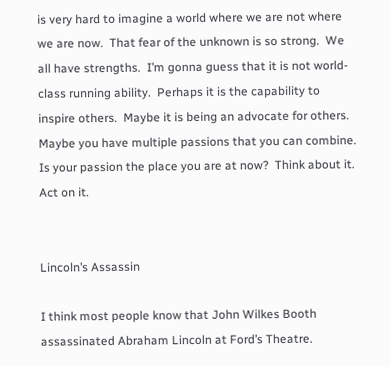is very hard to imagine a world where we are not where we are now.  That fear of the unknown is so strong.  We all have strengths.  I’m gonna guess that it is not world-class running ability.  Perhaps it is the capability to inspire others.  Maybe it is being an advocate for others.  Maybe you have multiple passions that you can combine.  Is your passion the place you are at now?  Think about it.  Act on it.


Lincoln’s Assassin

I think most people know that John Wilkes Booth assassinated Abraham Lincoln at Ford’s Theatre.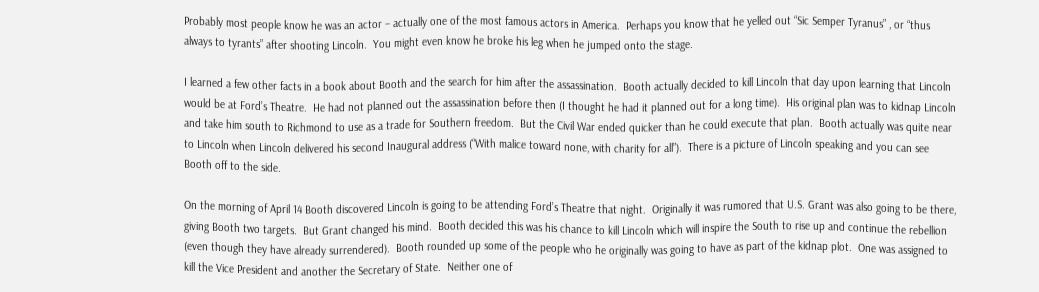Probably most people know he was an actor – actually one of the most famous actors in America.  Perhaps you know that he yelled out “Sic Semper Tyranus” , or “thus always to tyrants” after shooting Lincoln.  You might even know he broke his leg when he jumped onto the stage.

I learned a few other facts in a book about Booth and the search for him after the assassination.  Booth actually decided to kill Lincoln that day upon learning that Lincoln would be at Ford’s Theatre.  He had not planned out the assassination before then (I thought he had it planned out for a long time).  His original plan was to kidnap Lincoln and take him south to Richmond to use as a trade for Southern freedom.  But the Civil War ended quicker than he could execute that plan.  Booth actually was quite near to Lincoln when Lincoln delivered his second Inaugural address (“With malice toward none, with charity for all”).  There is a picture of Lincoln speaking and you can see Booth off to the side.

On the morning of April 14 Booth discovered Lincoln is going to be attending Ford’s Theatre that night.  Originally it was rumored that U.S. Grant was also going to be there, giving Booth two targets.  But Grant changed his mind.  Booth decided this was his chance to kill Lincoln which will inspire the South to rise up and continue the rebellion (even though they have already surrendered).  Booth rounded up some of the people who he originally was going to have as part of the kidnap plot.  One was assigned to kill the Vice President and another the Secretary of State.  Neither one of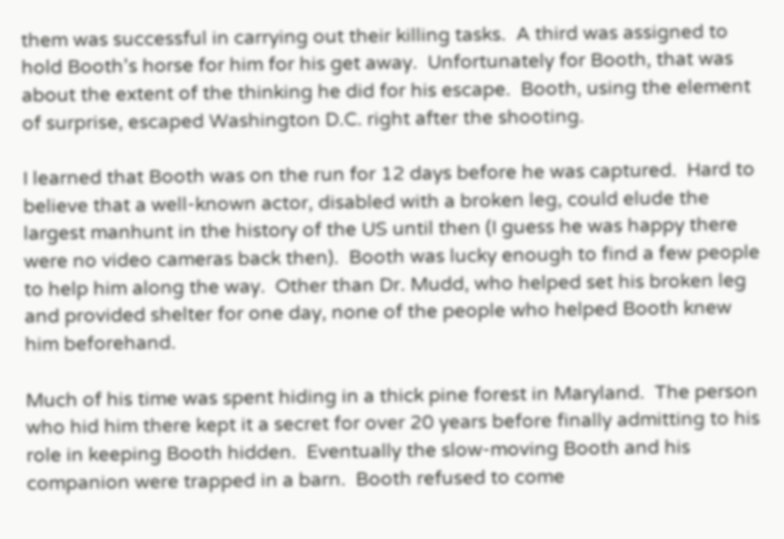them was successful in carrying out their killing tasks.  A third was assigned to hold Booth’s horse for him for his get away.  Unfortunately for Booth, that was about the extent of the thinking he did for his escape.  Booth, using the element of surprise, escaped Washington D.C. right after the shooting.

I learned that Booth was on the run for 12 days before he was captured.  Hard to believe that a well-known actor, disabled with a broken leg, could elude the largest manhunt in the history of the US until then (I guess he was happy there were no video cameras back then).  Booth was lucky enough to find a few people to help him along the way.  Other than Dr. Mudd, who helped set his broken leg and provided shelter for one day, none of the people who helped Booth knew him beforehand.

Much of his time was spent hiding in a thick pine forest in Maryland.  The person who hid him there kept it a secret for over 20 years before finally admitting to his role in keeping Booth hidden.  Eventually the slow-moving Booth and his companion were trapped in a barn.  Booth refused to come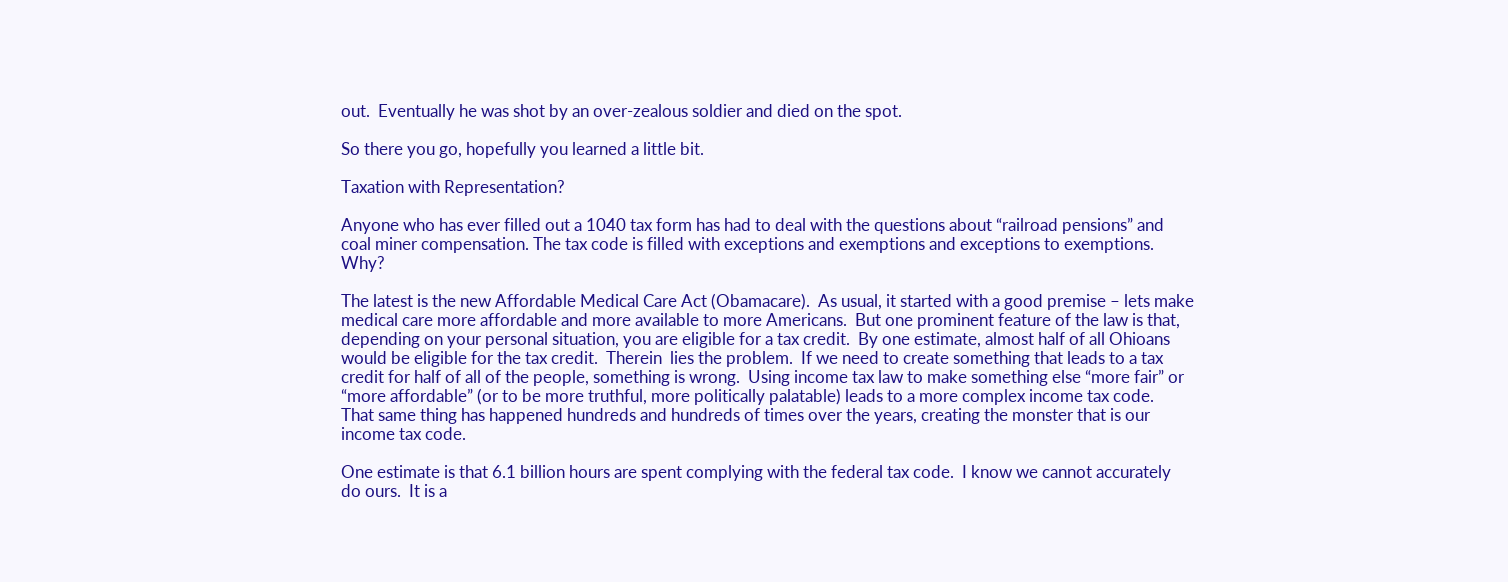out.  Eventually he was shot by an over-zealous soldier and died on the spot.

So there you go, hopefully you learned a little bit.

Taxation with Representation?

Anyone who has ever filled out a 1040 tax form has had to deal with the questions about “railroad pensions” and coal miner compensation. The tax code is filled with exceptions and exemptions and exceptions to exemptions.  Why?

The latest is the new Affordable Medical Care Act (Obamacare).  As usual, it started with a good premise – lets make medical care more affordable and more available to more Americans.  But one prominent feature of the law is that, depending on your personal situation, you are eligible for a tax credit.  By one estimate, almost half of all Ohioans would be eligible for the tax credit.  Therein  lies the problem.  If we need to create something that leads to a tax credit for half of all of the people, something is wrong.  Using income tax law to make something else “more fair” or “more affordable” (or to be more truthful, more politically palatable) leads to a more complex income tax code.  That same thing has happened hundreds and hundreds of times over the years, creating the monster that is our income tax code.

One estimate is that 6.1 billion hours are spent complying with the federal tax code.  I know we cannot accurately do ours.  It is a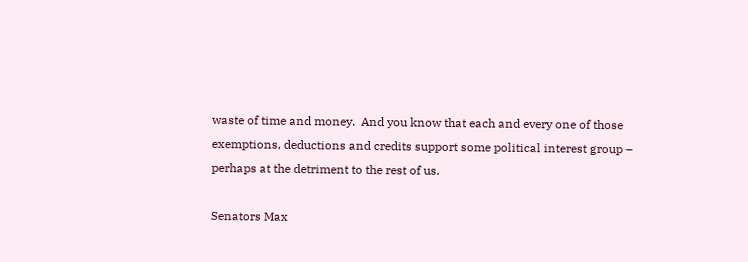waste of time and money.  And you know that each and every one of those exemptions, deductions and credits support some political interest group – perhaps at the detriment to the rest of us.

Senators Max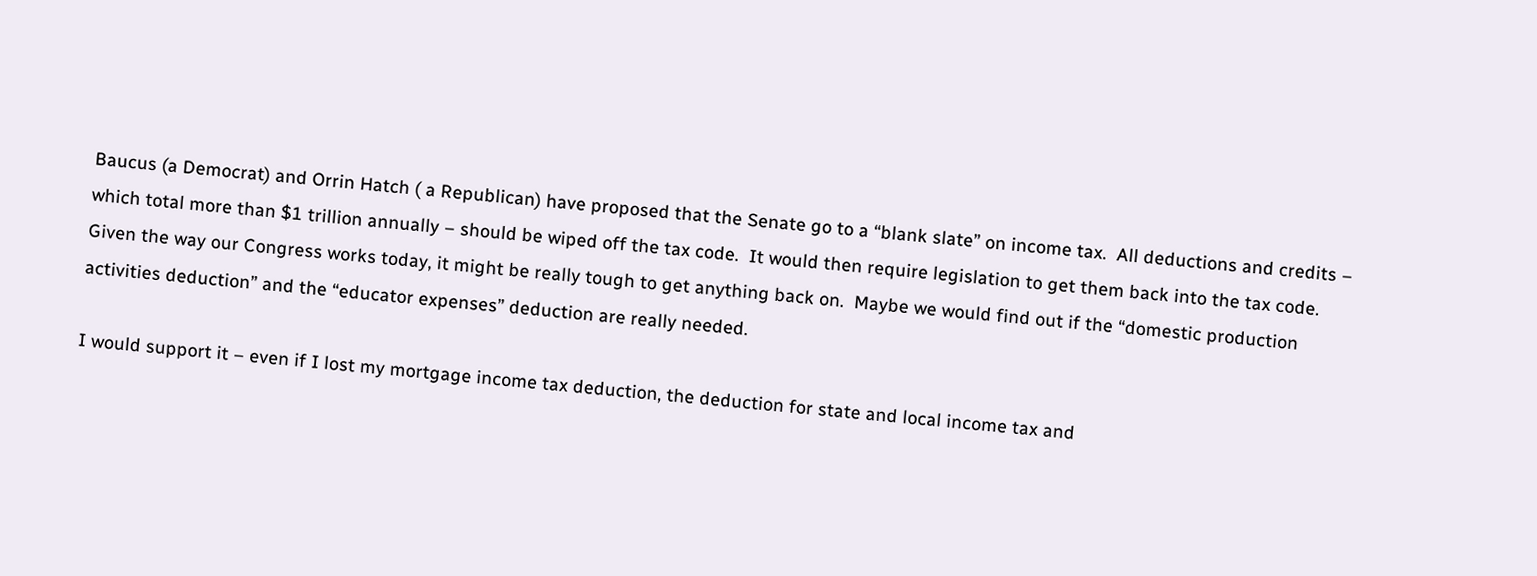Baucus (a Democrat) and Orrin Hatch ( a Republican) have proposed that the Senate go to a “blank slate” on income tax.  All deductions and credits – which total more than $1 trillion annually – should be wiped off the tax code.  It would then require legislation to get them back into the tax code.  Given the way our Congress works today, it might be really tough to get anything back on.  Maybe we would find out if the “domestic production activities deduction” and the “educator expenses” deduction are really needed.

I would support it – even if I lost my mortgage income tax deduction, the deduction for state and local income tax and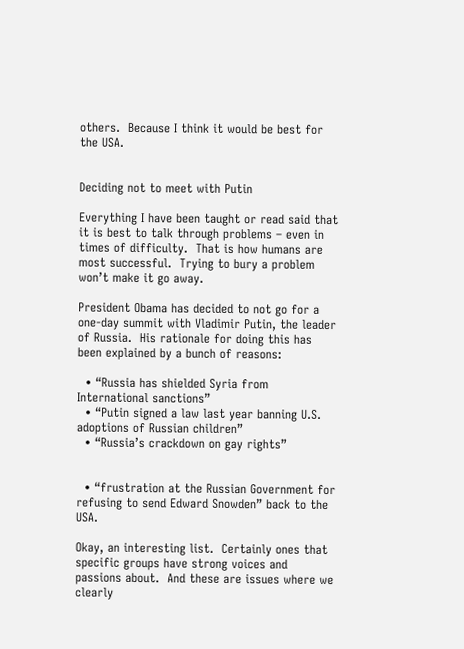others.  Because I think it would be best for the USA.


Deciding not to meet with Putin

Everything I have been taught or read said that it is best to talk through problems – even in times of difficulty.  That is how humans are most successful.  Trying to bury a problem won’t make it go away.

President Obama has decided to not go for a one-day summit with Vladimir Putin, the leader of Russia.  His rationale for doing this has been explained by a bunch of reasons:

  • “Russia has shielded Syria from International sanctions”
  • “Putin signed a law last year banning U.S. adoptions of Russian children”
  • “Russia’s crackdown on gay rights”


  • “frustration at the Russian Government for refusing to send Edward Snowden” back to the USA.

Okay, an interesting list.  Certainly ones that specific groups have strong voices and passions about.  And these are issues where we clearly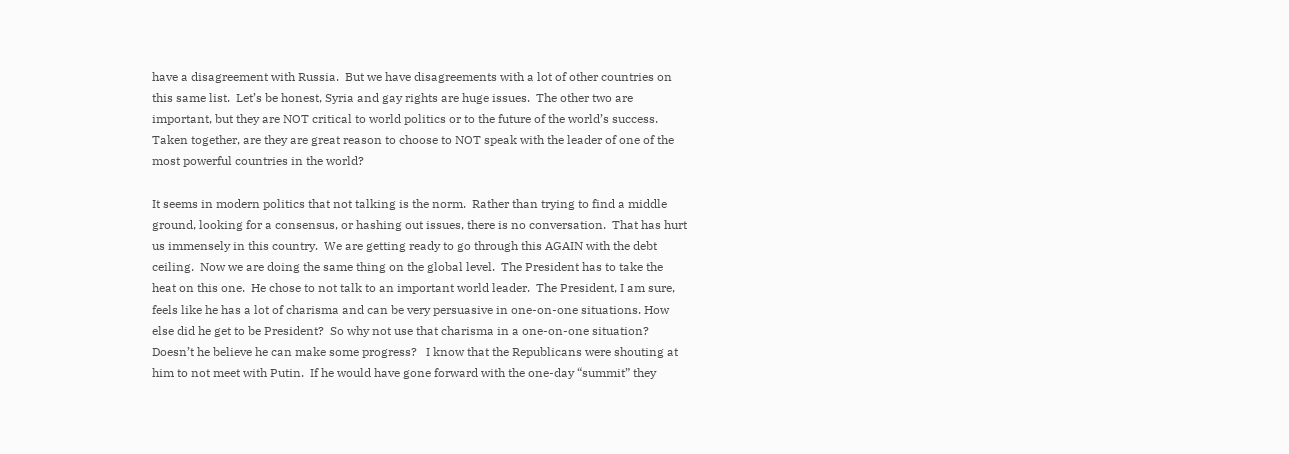have a disagreement with Russia.  But we have disagreements with a lot of other countries on this same list.  Let’s be honest, Syria and gay rights are huge issues.  The other two are important, but they are NOT critical to world politics or to the future of the world’s success.  Taken together, are they are great reason to choose to NOT speak with the leader of one of the most powerful countries in the world?

It seems in modern politics that not talking is the norm.  Rather than trying to find a middle ground, looking for a consensus, or hashing out issues, there is no conversation.  That has hurt us immensely in this country.  We are getting ready to go through this AGAIN with the debt ceiling.  Now we are doing the same thing on the global level.  The President has to take the heat on this one.  He chose to not talk to an important world leader.  The President, I am sure, feels like he has a lot of charisma and can be very persuasive in one-on-one situations. How else did he get to be President?  So why not use that charisma in a one-on-one situation?  Doesn’t he believe he can make some progress?   I know that the Republicans were shouting at him to not meet with Putin.  If he would have gone forward with the one-day “summit” they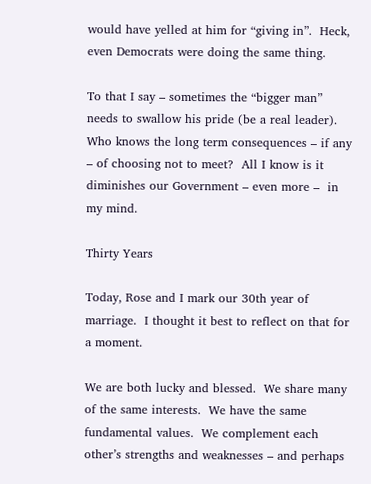would have yelled at him for “giving in”.  Heck, even Democrats were doing the same thing.

To that I say – sometimes the “bigger man” needs to swallow his pride (be a real leader).  Who knows the long term consequences – if any – of choosing not to meet?  All I know is it diminishes our Government – even more –  in my mind.

Thirty Years

Today, Rose and I mark our 30th year of marriage.  I thought it best to reflect on that for a moment.

We are both lucky and blessed.  We share many of the same interests.  We have the same fundamental values.  We complement each other’s strengths and weaknesses – and perhaps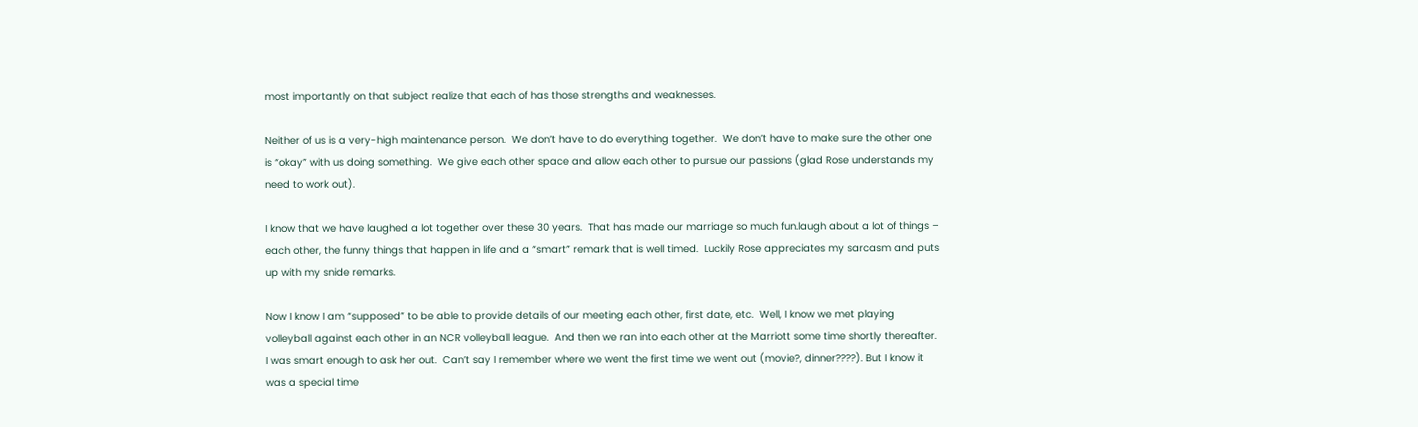most importantly on that subject realize that each of has those strengths and weaknesses.

Neither of us is a very-high maintenance person.  We don’t have to do everything together.  We don’t have to make sure the other one is “okay” with us doing something.  We give each other space and allow each other to pursue our passions (glad Rose understands my need to work out).

I know that we have laughed a lot together over these 30 years.  That has made our marriage so much fun.laugh about a lot of things – each other, the funny things that happen in life and a “smart” remark that is well timed.  Luckily Rose appreciates my sarcasm and puts up with my snide remarks.

Now I know I am “supposed” to be able to provide details of our meeting each other, first date, etc.  Well, I know we met playing volleyball against each other in an NCR volleyball league.  And then we ran into each other at the Marriott some time shortly thereafter.  I was smart enough to ask her out.  Can’t say I remember where we went the first time we went out (movie?, dinner????). But I know it was a special time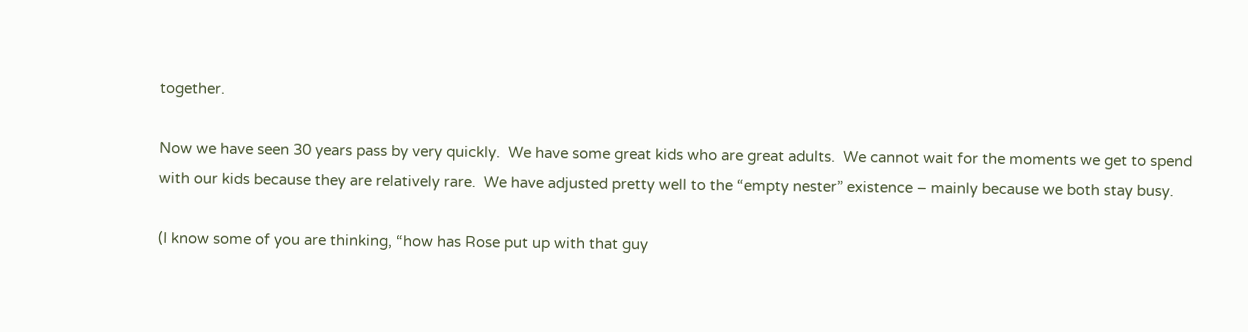together.

Now we have seen 30 years pass by very quickly.  We have some great kids who are great adults.  We cannot wait for the moments we get to spend with our kids because they are relatively rare.  We have adjusted pretty well to the “empty nester” existence – mainly because we both stay busy.

(I know some of you are thinking, “how has Rose put up with that guy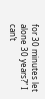for 30 minutes let alone 30 years?” I can’t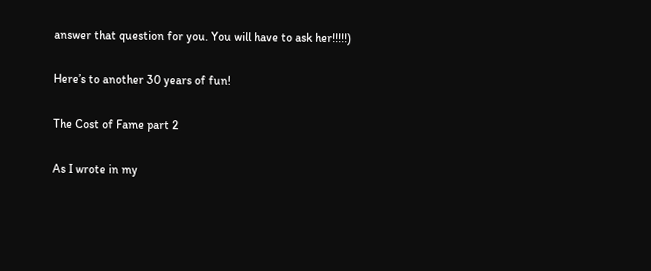answer that question for you. You will have to ask her!!!!!)

Here’s to another 30 years of fun!

The Cost of Fame part 2

As I wrote in my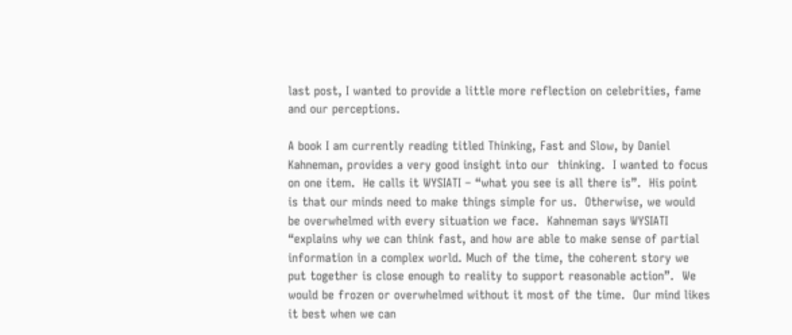last post, I wanted to provide a little more reflection on celebrities, fame and our perceptions.

A book I am currently reading titled Thinking, Fast and Slow, by Daniel Kahneman, provides a very good insight into our  thinking.  I wanted to focus on one item.  He calls it WYSIATI – “what you see is all there is”.  His point is that our minds need to make things simple for us.  Otherwise, we would be overwhelmed with every situation we face.  Kahneman says WYSIATI “explains why we can think fast, and how are able to make sense of partial information in a complex world. Much of the time, the coherent story we put together is close enough to reality to support reasonable action”.  We would be frozen or overwhelmed without it most of the time.  Our mind likes it best when we can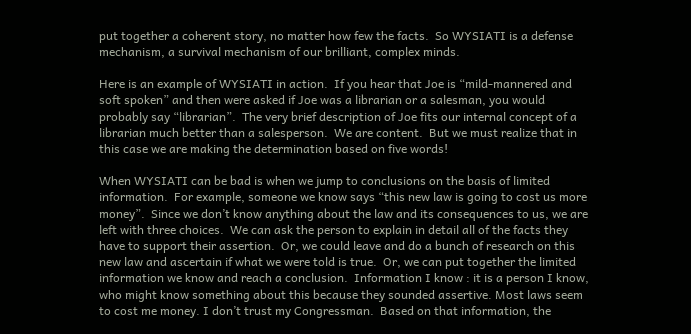put together a coherent story, no matter how few the facts.  So WYSIATI is a defense mechanism, a survival mechanism of our brilliant, complex minds.

Here is an example of WYSIATI in action.  If you hear that Joe is “mild-mannered and soft spoken” and then were asked if Joe was a librarian or a salesman, you would probably say “librarian”.  The very brief description of Joe fits our internal concept of a librarian much better than a salesperson.  We are content.  But we must realize that in this case we are making the determination based on five words!

When WYSIATI can be bad is when we jump to conclusions on the basis of limited information.  For example, someone we know says “this new law is going to cost us more money”.  Since we don’t know anything about the law and its consequences to us, we are left with three choices.  We can ask the person to explain in detail all of the facts they have to support their assertion.  Or, we could leave and do a bunch of research on this new law and ascertain if what we were told is true.  Or, we can put together the limited information we know and reach a conclusion.  Information I know : it is a person I know, who might know something about this because they sounded assertive. Most laws seem to cost me money. I don’t trust my Congressman.  Based on that information, the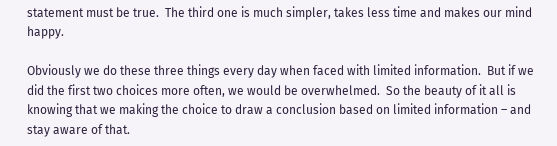statement must be true.  The third one is much simpler, takes less time and makes our mind happy.

Obviously we do these three things every day when faced with limited information.  But if we did the first two choices more often, we would be overwhelmed.  So the beauty of it all is knowing that we making the choice to draw a conclusion based on limited information – and stay aware of that.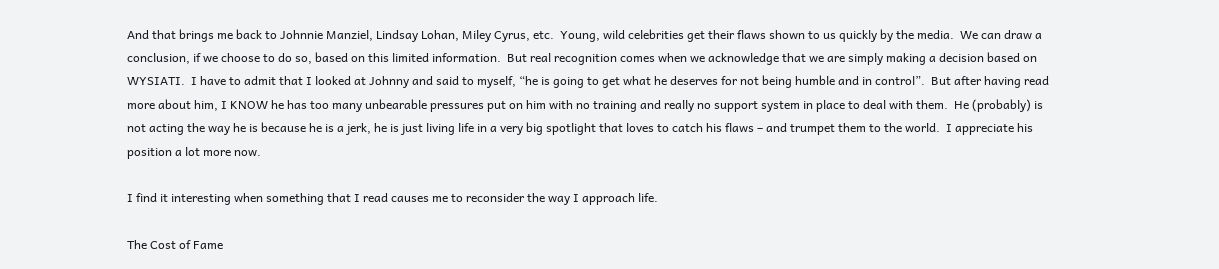And that brings me back to Johnnie Manziel, Lindsay Lohan, Miley Cyrus, etc.  Young, wild celebrities get their flaws shown to us quickly by the media.  We can draw a conclusion, if we choose to do so, based on this limited information.  But real recognition comes when we acknowledge that we are simply making a decision based on WYSIATI.  I have to admit that I looked at Johnny and said to myself, “he is going to get what he deserves for not being humble and in control”.  But after having read more about him, I KNOW he has too many unbearable pressures put on him with no training and really no support system in place to deal with them.  He (probably) is not acting the way he is because he is a jerk, he is just living life in a very big spotlight that loves to catch his flaws – and trumpet them to the world.  I appreciate his position a lot more now.

I find it interesting when something that I read causes me to reconsider the way I approach life.

The Cost of Fame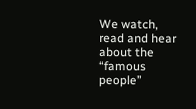We watch, read and hear about the “famous people”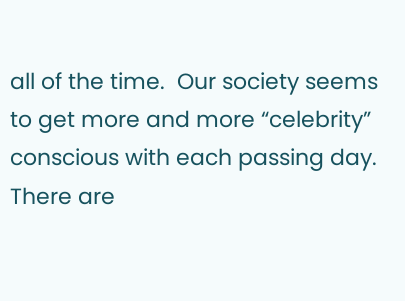all of the time.  Our society seems to get more and more “celebrity” conscious with each passing day.  There are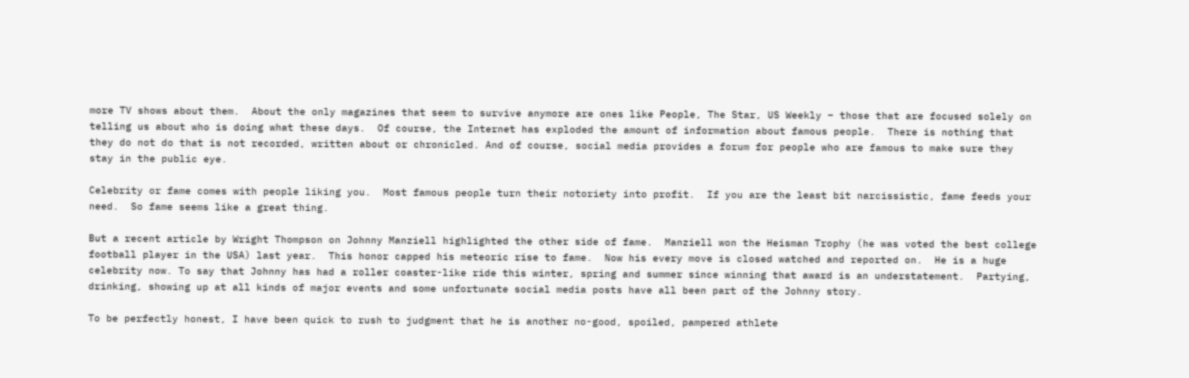more TV shows about them.  About the only magazines that seem to survive anymore are ones like People, The Star, US Weekly – those that are focused solely on telling us about who is doing what these days.  Of course, the Internet has exploded the amount of information about famous people.  There is nothing that they do not do that is not recorded, written about or chronicled. And of course, social media provides a forum for people who are famous to make sure they stay in the public eye.

Celebrity or fame comes with people liking you.  Most famous people turn their notoriety into profit.  If you are the least bit narcissistic, fame feeds your need.  So fame seems like a great thing.

But a recent article by Wright Thompson on Johnny Manziell highlighted the other side of fame.  Manziell won the Heisman Trophy (he was voted the best college football player in the USA) last year.  This honor capped his meteoric rise to fame.  Now his every move is closed watched and reported on.  He is a huge celebrity now. To say that Johnny has had a roller coaster-like ride this winter, spring and summer since winning that award is an understatement.  Partying, drinking, showing up at all kinds of major events and some unfortunate social media posts have all been part of the Johnny story.

To be perfectly honest, I have been quick to rush to judgment that he is another no-good, spoiled, pampered athlete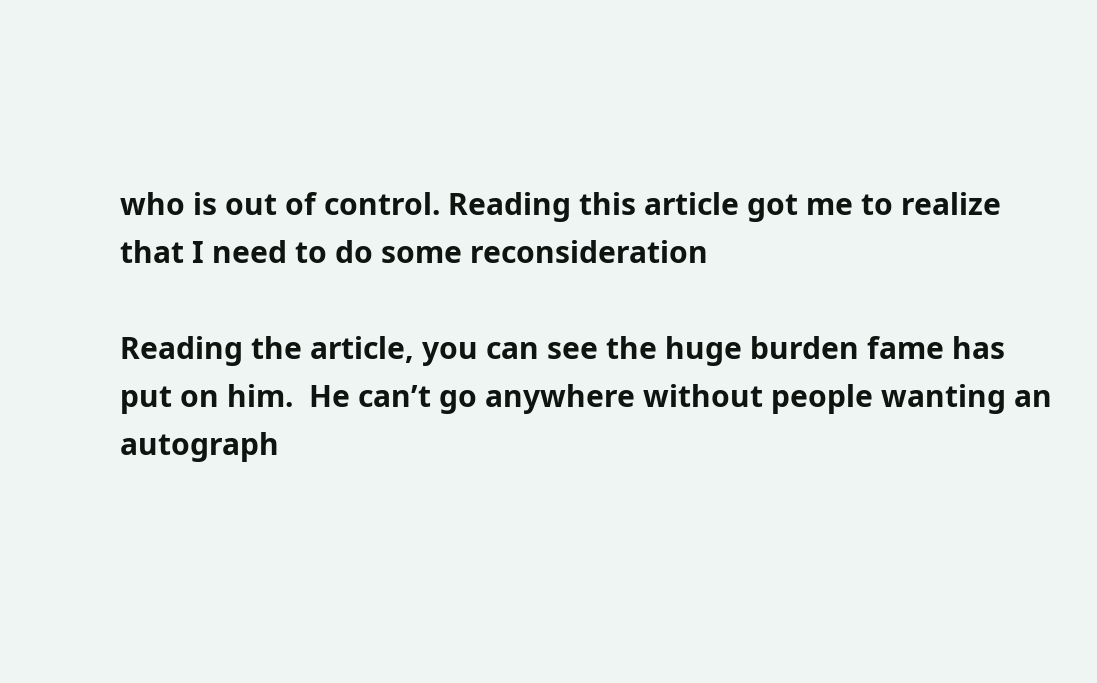who is out of control. Reading this article got me to realize that I need to do some reconsideration

Reading the article, you can see the huge burden fame has put on him.  He can’t go anywhere without people wanting an autograph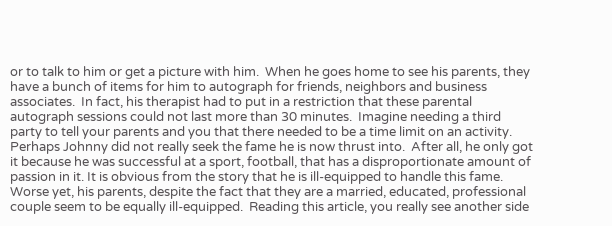or to talk to him or get a picture with him.  When he goes home to see his parents, they have a bunch of items for him to autograph for friends, neighbors and business associates.  In fact, his therapist had to put in a restriction that these parental autograph sessions could not last more than 30 minutes.  Imagine needing a third party to tell your parents and you that there needed to be a time limit on an activity.  Perhaps Johnny did not really seek the fame he is now thrust into.  After all, he only got it because he was successful at a sport, football, that has a disproportionate amount of passion in it. It is obvious from the story that he is ill-equipped to handle this fame.  Worse yet, his parents, despite the fact that they are a married, educated, professional couple seem to be equally ill-equipped.  Reading this article, you really see another side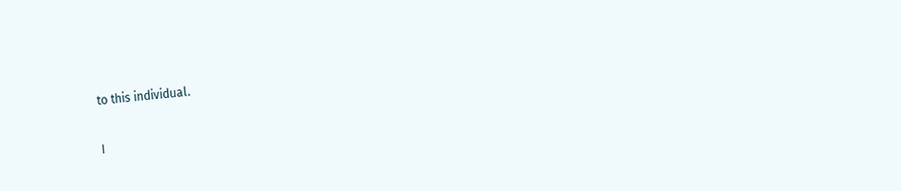to this individual.

I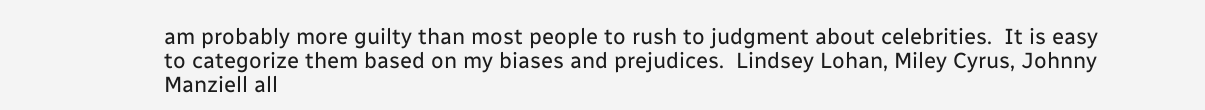am probably more guilty than most people to rush to judgment about celebrities.  It is easy to categorize them based on my biases and prejudices.  Lindsey Lohan, Miley Cyrus, Johnny Manziell all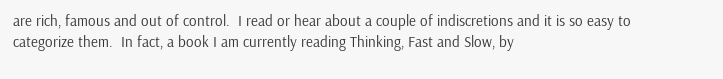are rich, famous and out of control.  I read or hear about a couple of indiscretions and it is so easy to categorize them.  In fact, a book I am currently reading Thinking, Fast and Slow, by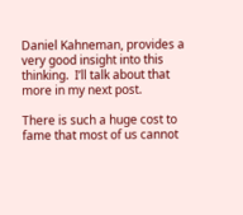Daniel Kahneman, provides a very good insight into this thinking.  I’ll talk about that more in my next post.

There is such a huge cost to fame that most of us cannot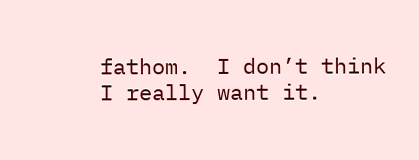fathom.  I don’t think I really want it.